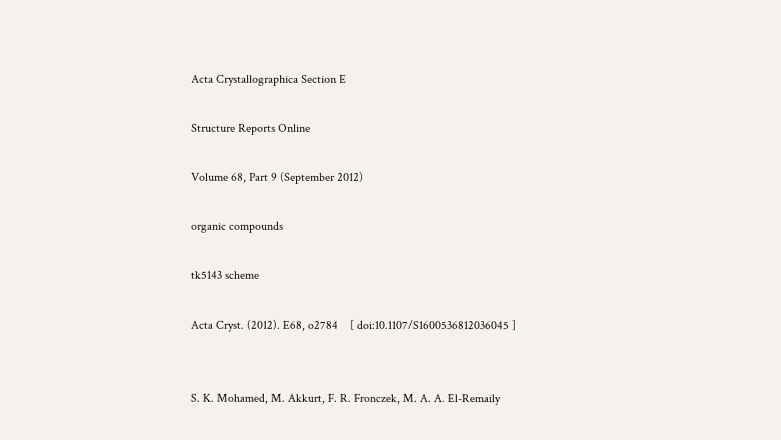Acta Crystallographica Section E

Structure Reports Online

Volume 68, Part 9 (September 2012)

organic compounds

tk5143 scheme

Acta Cryst. (2012). E68, o2784    [ doi:10.1107/S1600536812036045 ]


S. K. Mohamed, M. Akkurt, F. R. Fronczek, M. A. A. El-Remaily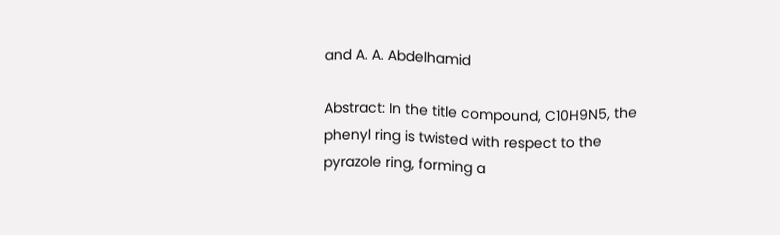and A. A. Abdelhamid

Abstract: In the title compound, C10H9N5, the phenyl ring is twisted with respect to the pyrazole ring, forming a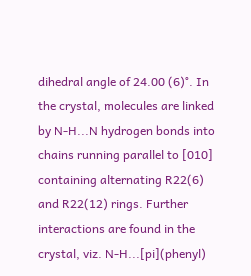dihedral angle of 24.00 (6)°. In the crystal, molecules are linked by N-H...N hydrogen bonds into chains running parallel to [010] containing alternating R22(6) and R22(12) rings. Further interactions are found in the crystal, viz. N-H...[pi](phenyl)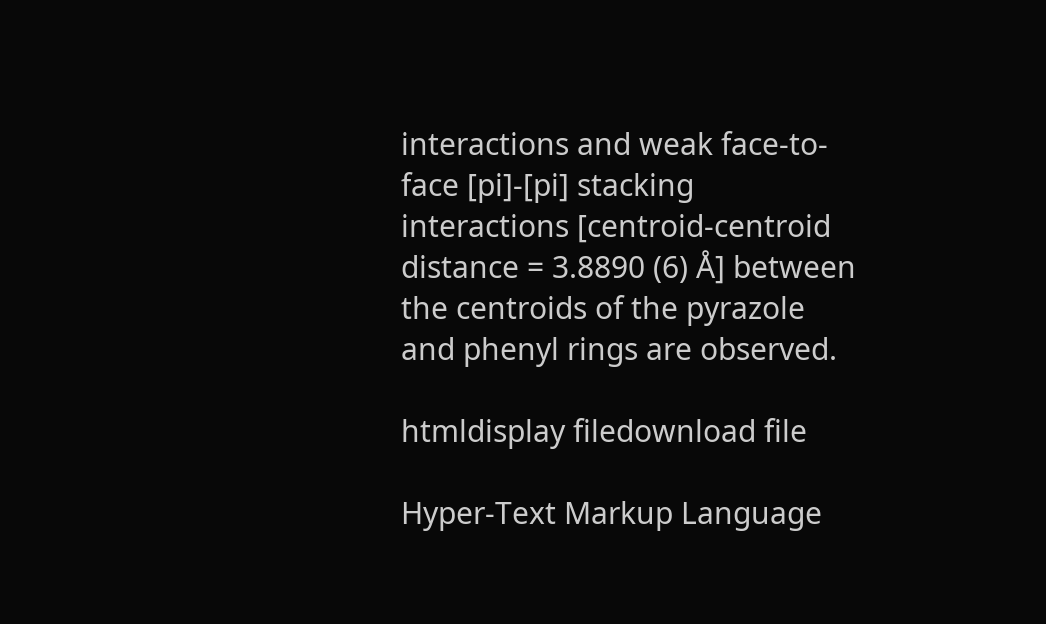interactions and weak face-to-face [pi]-[pi] stacking interactions [centroid-centroid distance = 3.8890 (6) Å] between the centroids of the pyrazole and phenyl rings are observed.

htmldisplay filedownload file

Hyper-Text Markup Language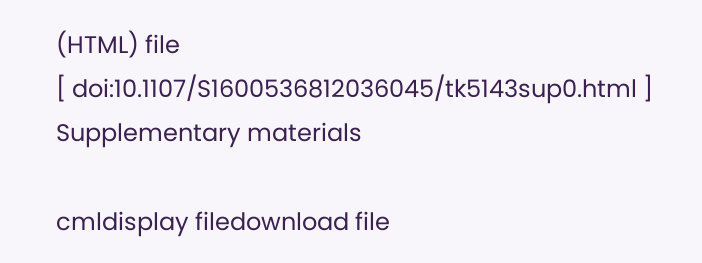(HTML) file
[ doi:10.1107/S1600536812036045/tk5143sup0.html ]
Supplementary materials

cmldisplay filedownload file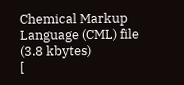Chemical Markup Language (CML) file (3.8 kbytes)
[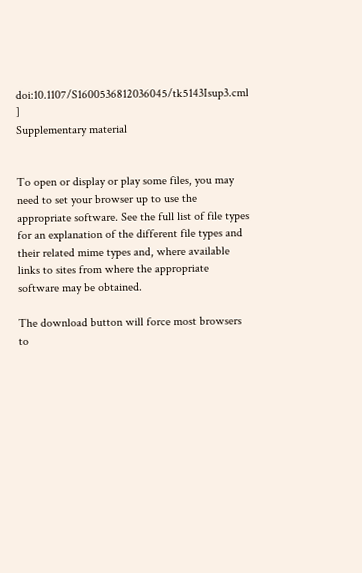doi:10.1107/S1600536812036045/tk5143Isup3.cml ]
Supplementary material


To open or display or play some files, you may need to set your browser up to use the appropriate software. See the full list of file types for an explanation of the different file types and their related mime types and, where available links to sites from where the appropriate software may be obtained.

The download button will force most browsers to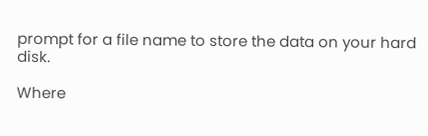prompt for a file name to store the data on your hard disk.

Where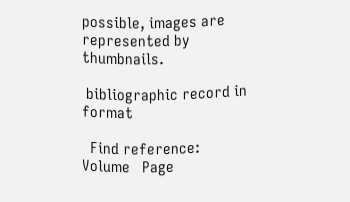possible, images are represented by thumbnails.

 bibliographic record in  format

  Find reference:   Volume   Page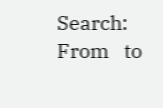Search:     From   to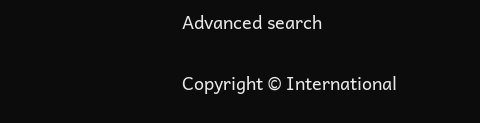Advanced search

Copyright © International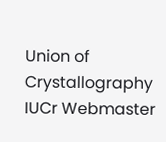Union of Crystallography
IUCr Webmaster